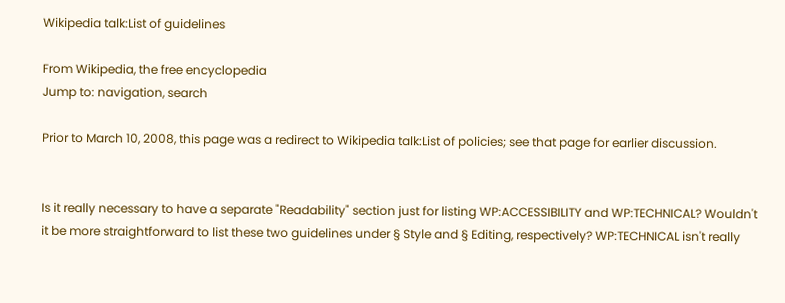Wikipedia talk:List of guidelines

From Wikipedia, the free encyclopedia
Jump to: navigation, search

Prior to March 10, 2008, this page was a redirect to Wikipedia talk:List of policies; see that page for earlier discussion.


Is it really necessary to have a separate "Readability" section just for listing WP:ACCESSIBILITY and WP:TECHNICAL? Wouldn't it be more straightforward to list these two guidelines under § Style and § Editing, respectively? WP:TECHNICAL isn't really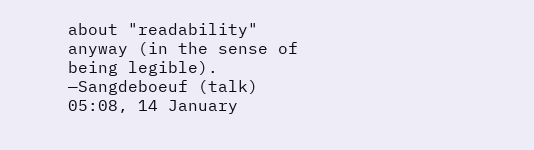about "readability" anyway (in the sense of being legible). —Sangdeboeuf (talk) 05:08, 14 January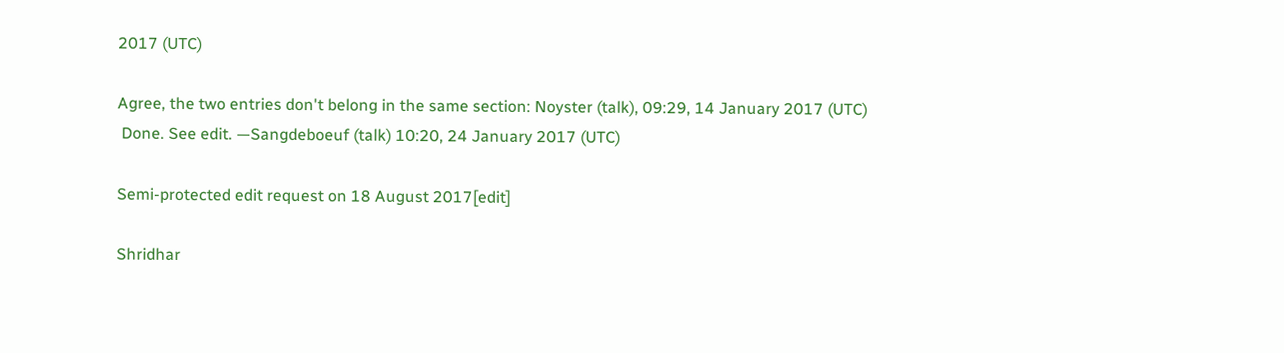2017 (UTC)

Agree, the two entries don't belong in the same section: Noyster (talk), 09:29, 14 January 2017 (UTC)
 Done. See edit. —Sangdeboeuf (talk) 10:20, 24 January 2017 (UTC)

Semi-protected edit request on 18 August 2017[edit]

Shridhar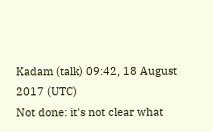Kadam (talk) 09:42, 18 August 2017 (UTC)
Not done: it's not clear what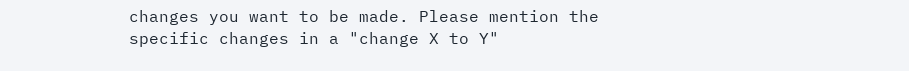changes you want to be made. Please mention the specific changes in a "change X to Y"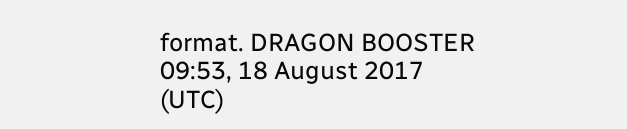format. DRAGON BOOSTER 09:53, 18 August 2017 (UTC)